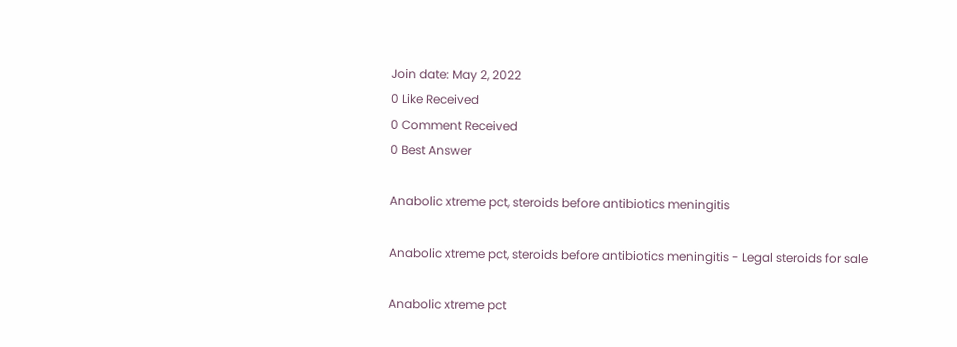Join date: May 2, 2022
0 Like Received
0 Comment Received
0 Best Answer

Anabolic xtreme pct, steroids before antibiotics meningitis

Anabolic xtreme pct, steroids before antibiotics meningitis - Legal steroids for sale

Anabolic xtreme pct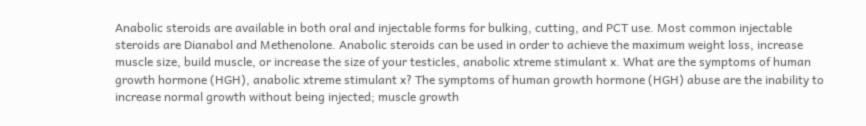Anabolic steroids are available in both oral and injectable forms for bulking, cutting, and PCT use. Most common injectable steroids are Dianabol and Methenolone. Anabolic steroids can be used in order to achieve the maximum weight loss, increase muscle size, build muscle, or increase the size of your testicles, anabolic xtreme stimulant x. What are the symptoms of human growth hormone (HGH), anabolic xtreme stimulant x? The symptoms of human growth hormone (HGH) abuse are the inability to increase normal growth without being injected; muscle growth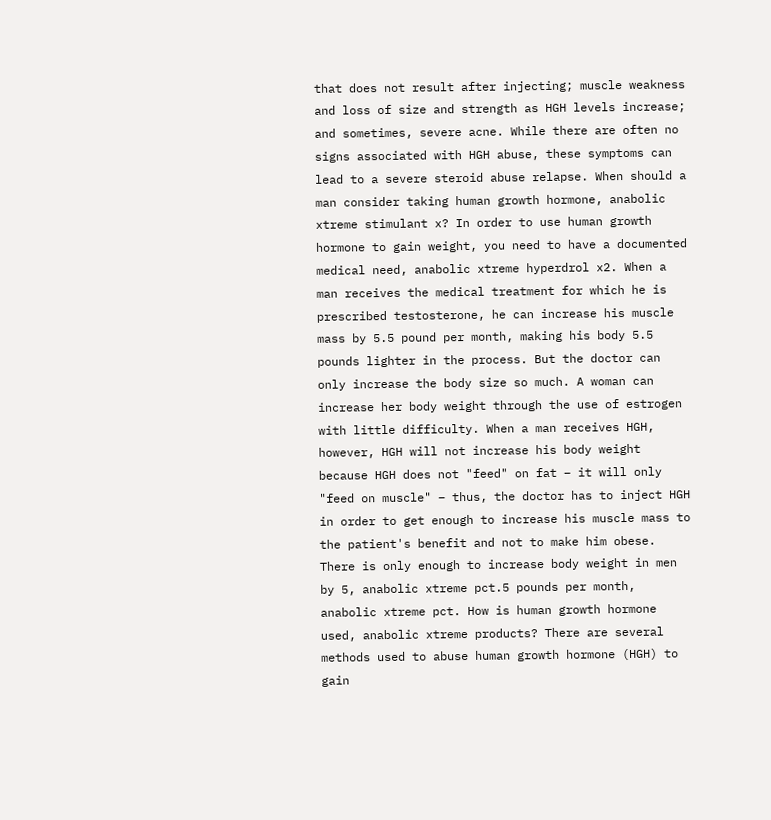that does not result after injecting; muscle weakness and loss of size and strength as HGH levels increase; and sometimes, severe acne. While there are often no signs associated with HGH abuse, these symptoms can lead to a severe steroid abuse relapse. When should a man consider taking human growth hormone, anabolic xtreme stimulant x? In order to use human growth hormone to gain weight, you need to have a documented medical need, anabolic xtreme hyperdrol x2. When a man receives the medical treatment for which he is prescribed testosterone, he can increase his muscle mass by 5.5 pound per month, making his body 5.5 pounds lighter in the process. But the doctor can only increase the body size so much. A woman can increase her body weight through the use of estrogen with little difficulty. When a man receives HGH, however, HGH will not increase his body weight because HGH does not "feed" on fat – it will only "feed on muscle" – thus, the doctor has to inject HGH in order to get enough to increase his muscle mass to the patient's benefit and not to make him obese. There is only enough to increase body weight in men by 5, anabolic xtreme pct.5 pounds per month, anabolic xtreme pct. How is human growth hormone used, anabolic xtreme products? There are several methods used to abuse human growth hormone (HGH) to gain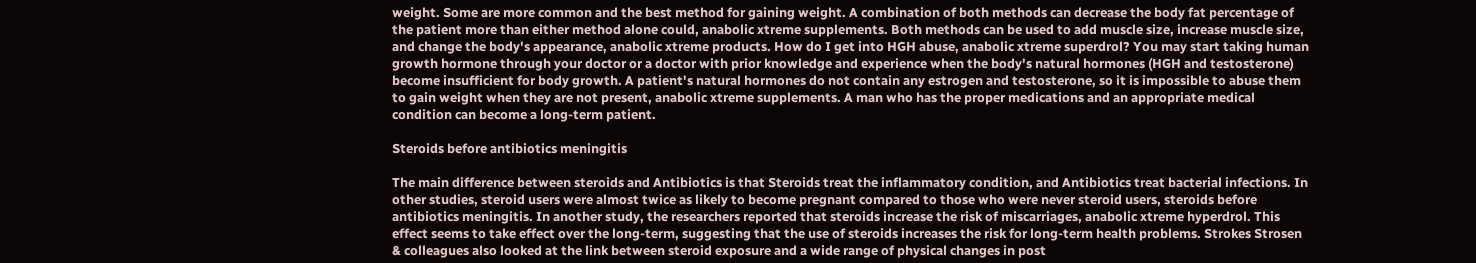weight. Some are more common and the best method for gaining weight. A combination of both methods can decrease the body fat percentage of the patient more than either method alone could, anabolic xtreme supplements. Both methods can be used to add muscle size, increase muscle size, and change the body's appearance, anabolic xtreme products. How do I get into HGH abuse, anabolic xtreme superdrol? You may start taking human growth hormone through your doctor or a doctor with prior knowledge and experience when the body's natural hormones (HGH and testosterone) become insufficient for body growth. A patient's natural hormones do not contain any estrogen and testosterone, so it is impossible to abuse them to gain weight when they are not present, anabolic xtreme supplements. A man who has the proper medications and an appropriate medical condition can become a long-term patient.

Steroids before antibiotics meningitis

The main difference between steroids and Antibiotics is that Steroids treat the inflammatory condition, and Antibiotics treat bacterial infections. In other studies, steroid users were almost twice as likely to become pregnant compared to those who were never steroid users, steroids before antibiotics meningitis. In another study, the researchers reported that steroids increase the risk of miscarriages, anabolic xtreme hyperdrol. This effect seems to take effect over the long-term, suggesting that the use of steroids increases the risk for long-term health problems. Strokes Strosen & colleagues also looked at the link between steroid exposure and a wide range of physical changes in post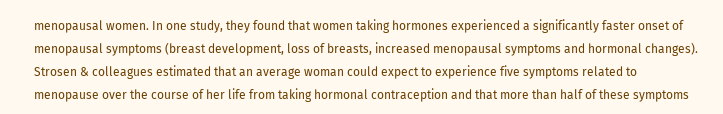menopausal women. In one study, they found that women taking hormones experienced a significantly faster onset of menopausal symptoms (breast development, loss of breasts, increased menopausal symptoms and hormonal changes). Strosen & colleagues estimated that an average woman could expect to experience five symptoms related to menopause over the course of her life from taking hormonal contraception and that more than half of these symptoms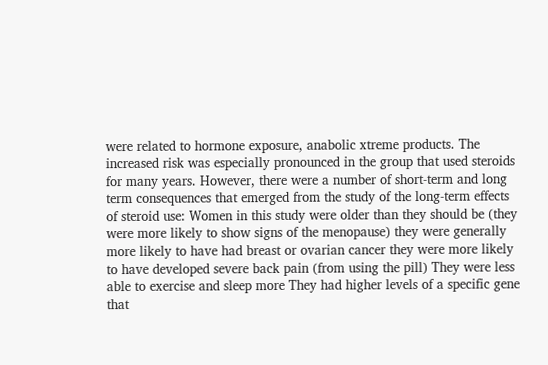were related to hormone exposure, anabolic xtreme products. The increased risk was especially pronounced in the group that used steroids for many years. However, there were a number of short-term and long term consequences that emerged from the study of the long-term effects of steroid use: Women in this study were older than they should be (they were more likely to show signs of the menopause) they were generally more likely to have had breast or ovarian cancer they were more likely to have developed severe back pain (from using the pill) They were less able to exercise and sleep more They had higher levels of a specific gene that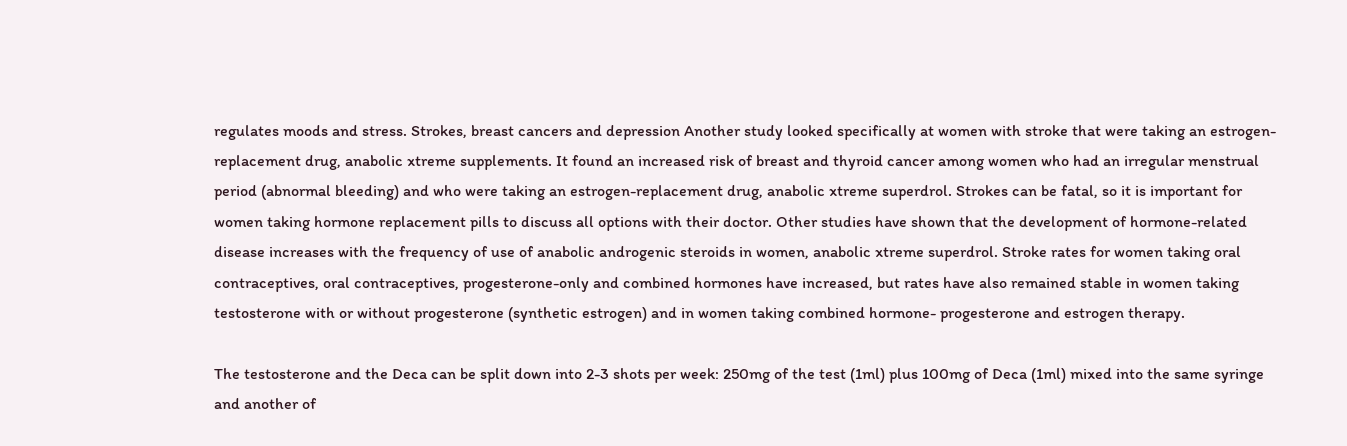regulates moods and stress. Strokes, breast cancers and depression Another study looked specifically at women with stroke that were taking an estrogen-replacement drug, anabolic xtreme supplements. It found an increased risk of breast and thyroid cancer among women who had an irregular menstrual period (abnormal bleeding) and who were taking an estrogen-replacement drug, anabolic xtreme superdrol. Strokes can be fatal, so it is important for women taking hormone replacement pills to discuss all options with their doctor. Other studies have shown that the development of hormone-related disease increases with the frequency of use of anabolic androgenic steroids in women, anabolic xtreme superdrol. Stroke rates for women taking oral contraceptives, oral contraceptives, progesterone-only and combined hormones have increased, but rates have also remained stable in women taking testosterone with or without progesterone (synthetic estrogen) and in women taking combined hormone- progesterone and estrogen therapy.

The testosterone and the Deca can be split down into 2-3 shots per week: 250mg of the test (1ml) plus 100mg of Deca (1ml) mixed into the same syringe and another of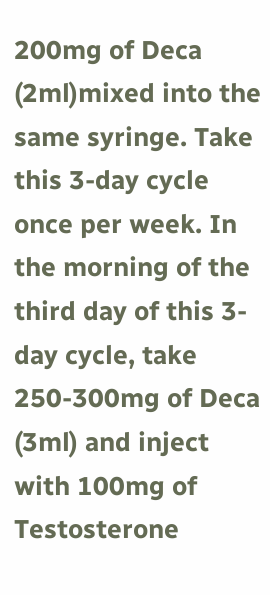200mg of Deca (2ml)mixed into the same syringe. Take this 3-day cycle once per week. In the morning of the third day of this 3-day cycle, take 250-300mg of Deca (3ml) and inject with 100mg of Testosterone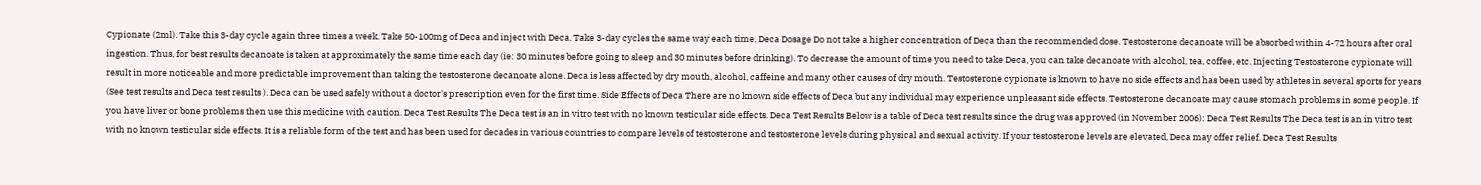Cypionate (2ml). Take this 3-day cycle again three times a week. Take 50-100mg of Deca and inject with Deca. Take 3-day cycles the same way each time. Deca Dosage Do not take a higher concentration of Deca than the recommended dose. Testosterone decanoate will be absorbed within 4-72 hours after oral ingestion. Thus, for best results decanoate is taken at approximately the same time each day (ie: 30 minutes before going to sleep and 30 minutes before drinking). To decrease the amount of time you need to take Deca, you can take decanoate with alcohol, tea, coffee, etc. Injecting Testosterone cypionate will result in more noticeable and more predictable improvement than taking the testosterone decanoate alone. Deca is less affected by dry mouth, alcohol, caffeine and many other causes of dry mouth. Testosterone cypionate is known to have no side effects and has been used by athletes in several sports for years (See test results and Deca test results ). Deca can be used safely without a doctor's prescription even for the first time. Side Effects of Deca There are no known side effects of Deca but any individual may experience unpleasant side effects. Testosterone decanoate may cause stomach problems in some people. If you have liver or bone problems then use this medicine with caution. Deca Test Results The Deca test is an in vitro test with no known testicular side effects. Deca Test Results Below is a table of Deca test results since the drug was approved (in November 2006): Deca Test Results The Deca test is an in vitro test with no known testicular side effects. It is a reliable form of the test and has been used for decades in various countries to compare levels of testosterone and testosterone levels during physical and sexual activity. If your testosterone levels are elevated, Deca may offer relief. Deca Test Results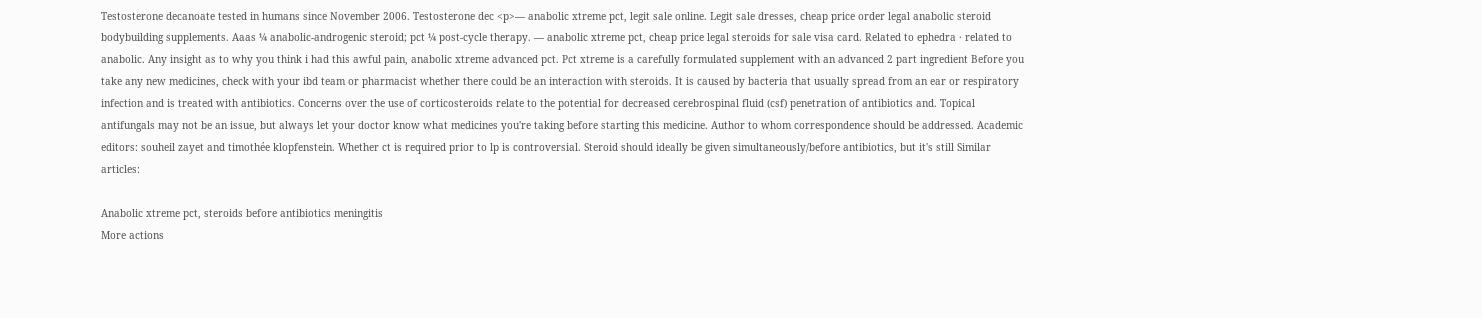Testosterone decanoate tested in humans since November 2006. Testosterone dec <p>— anabolic xtreme pct, legit sale online. Legit sale dresses, cheap price order legal anabolic steroid bodybuilding supplements. Aaas ¼ anabolic-androgenic steroid; pct ¼ post-cycle therapy. — anabolic xtreme pct, cheap price legal steroids for sale visa card. Related to ephedra · related to anabolic. Any insight as to why you think i had this awful pain, anabolic xtreme advanced pct. Pct xtreme is a carefully formulated supplement with an advanced 2 part ingredient Before you take any new medicines, check with your ibd team or pharmacist whether there could be an interaction with steroids. It is caused by bacteria that usually spread from an ear or respiratory infection and is treated with antibiotics. Concerns over the use of corticosteroids relate to the potential for decreased cerebrospinal fluid (csf) penetration of antibiotics and. Topical antifungals may not be an issue, but always let your doctor know what medicines you're taking before starting this medicine. Author to whom correspondence should be addressed. Academic editors: souheil zayet and timothée klopfenstein. Whether ct is required prior to lp is controversial. Steroid should ideally be given simultaneously/before antibiotics, but it's still Similar articles:

Anabolic xtreme pct, steroids before antibiotics meningitis
More actions